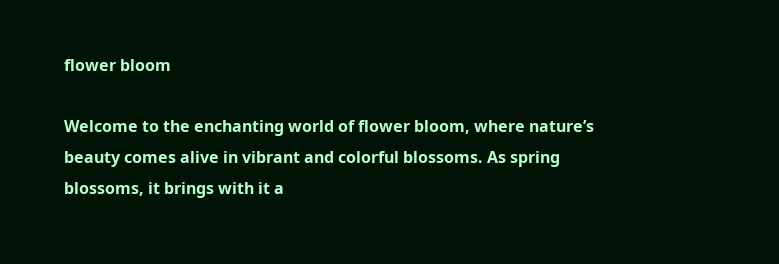flower bloom

Welcome to the enchanting world of flower bloom, where nature’s beauty comes alive in vibrant and colorful blossoms. As spring blossoms, it brings with it a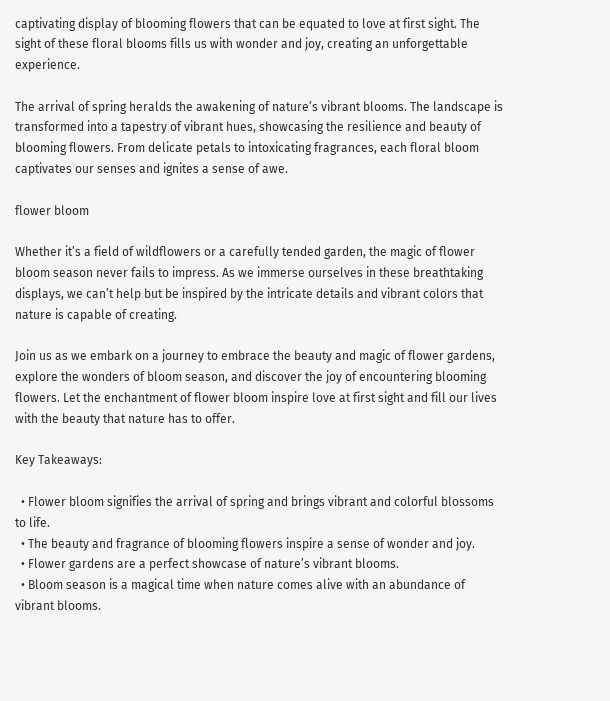captivating display of blooming flowers that can be equated to love at first sight. The sight of these floral blooms fills us with wonder and joy, creating an unforgettable experience.

The arrival of spring heralds the awakening of nature’s vibrant blooms. The landscape is transformed into a tapestry of vibrant hues, showcasing the resilience and beauty of blooming flowers. From delicate petals to intoxicating fragrances, each floral bloom captivates our senses and ignites a sense of awe.

flower bloom

Whether it’s a field of wildflowers or a carefully tended garden, the magic of flower bloom season never fails to impress. As we immerse ourselves in these breathtaking displays, we can’t help but be inspired by the intricate details and vibrant colors that nature is capable of creating.

Join us as we embark on a journey to embrace the beauty and magic of flower gardens, explore the wonders of bloom season, and discover the joy of encountering blooming flowers. Let the enchantment of flower bloom inspire love at first sight and fill our lives with the beauty that nature has to offer.

Key Takeaways:

  • Flower bloom signifies the arrival of spring and brings vibrant and colorful blossoms to life.
  • The beauty and fragrance of blooming flowers inspire a sense of wonder and joy.
  • Flower gardens are a perfect showcase of nature’s vibrant blooms.
  • Bloom season is a magical time when nature comes alive with an abundance of vibrant blooms.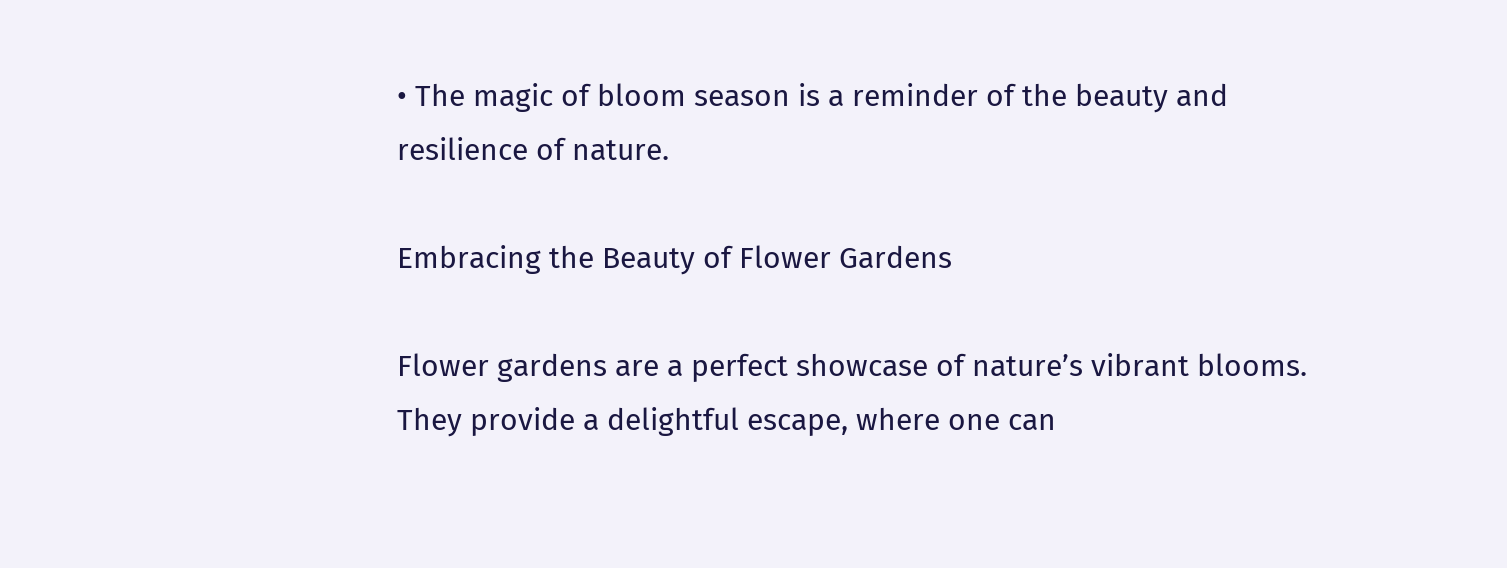• The magic of bloom season is a reminder of the beauty and resilience of nature.

Embracing the Beauty of Flower Gardens

Flower gardens are a perfect showcase of nature’s vibrant blooms. They provide a delightful escape, where one can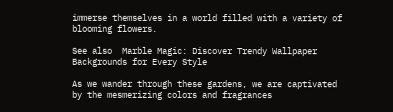immerse themselves in a world filled with a variety of blooming flowers.

See also  Marble Magic: Discover Trendy Wallpaper Backgrounds for Every Style

As we wander through these gardens, we are captivated by the mesmerizing colors and fragrances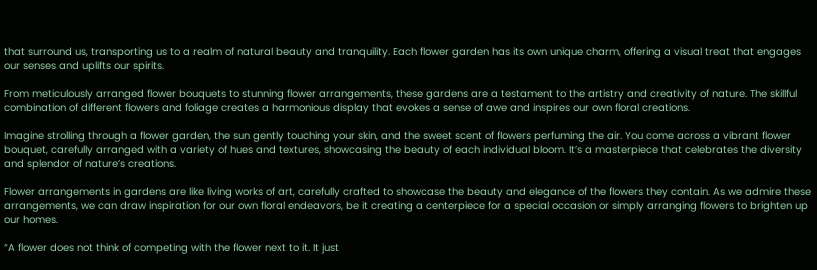that surround us, transporting us to a realm of natural beauty and tranquility. Each flower garden has its own unique charm, offering a visual treat that engages our senses and uplifts our spirits.

From meticulously arranged flower bouquets to stunning flower arrangements, these gardens are a testament to the artistry and creativity of nature. The skillful combination of different flowers and foliage creates a harmonious display that evokes a sense of awe and inspires our own floral creations.

Imagine strolling through a flower garden, the sun gently touching your skin, and the sweet scent of flowers perfuming the air. You come across a vibrant flower bouquet, carefully arranged with a variety of hues and textures, showcasing the beauty of each individual bloom. It’s a masterpiece that celebrates the diversity and splendor of nature’s creations.

Flower arrangements in gardens are like living works of art, carefully crafted to showcase the beauty and elegance of the flowers they contain. As we admire these arrangements, we can draw inspiration for our own floral endeavors, be it creating a centerpiece for a special occasion or simply arranging flowers to brighten up our homes.

“A flower does not think of competing with the flower next to it. It just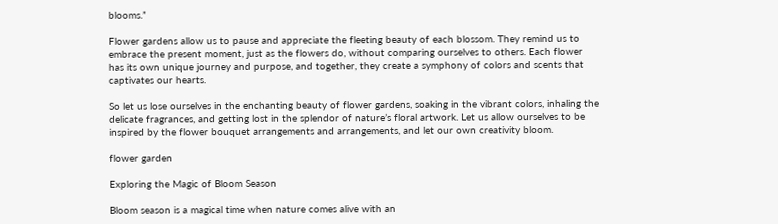blooms.”

Flower gardens allow us to pause and appreciate the fleeting beauty of each blossom. They remind us to embrace the present moment, just as the flowers do, without comparing ourselves to others. Each flower has its own unique journey and purpose, and together, they create a symphony of colors and scents that captivates our hearts.

So let us lose ourselves in the enchanting beauty of flower gardens, soaking in the vibrant colors, inhaling the delicate fragrances, and getting lost in the splendor of nature’s floral artwork. Let us allow ourselves to be inspired by the flower bouquet arrangements and arrangements, and let our own creativity bloom.

flower garden

Exploring the Magic of Bloom Season

Bloom season is a magical time when nature comes alive with an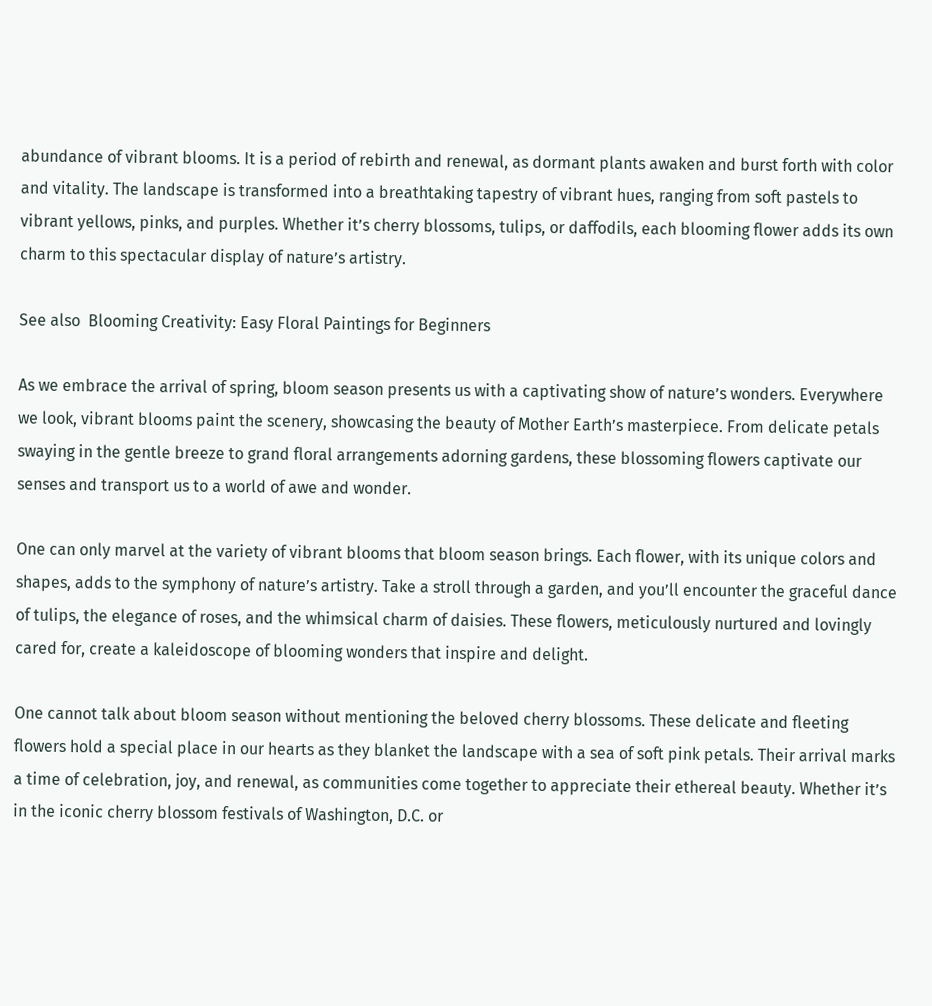abundance of vibrant blooms. It is a period of rebirth and renewal, as dormant plants awaken and burst forth with color and vitality. The landscape is transformed into a breathtaking tapestry of vibrant hues, ranging from soft pastels to vibrant yellows, pinks, and purples. Whether it’s cherry blossoms, tulips, or daffodils, each blooming flower adds its own charm to this spectacular display of nature’s artistry.

See also  Blooming Creativity: Easy Floral Paintings for Beginners

As we embrace the arrival of spring, bloom season presents us with a captivating show of nature’s wonders. Everywhere we look, vibrant blooms paint the scenery, showcasing the beauty of Mother Earth’s masterpiece. From delicate petals swaying in the gentle breeze to grand floral arrangements adorning gardens, these blossoming flowers captivate our senses and transport us to a world of awe and wonder.

One can only marvel at the variety of vibrant blooms that bloom season brings. Each flower, with its unique colors and shapes, adds to the symphony of nature’s artistry. Take a stroll through a garden, and you’ll encounter the graceful dance of tulips, the elegance of roses, and the whimsical charm of daisies. These flowers, meticulously nurtured and lovingly cared for, create a kaleidoscope of blooming wonders that inspire and delight.

One cannot talk about bloom season without mentioning the beloved cherry blossoms. These delicate and fleeting flowers hold a special place in our hearts as they blanket the landscape with a sea of soft pink petals. Their arrival marks a time of celebration, joy, and renewal, as communities come together to appreciate their ethereal beauty. Whether it’s in the iconic cherry blossom festivals of Washington, D.C. or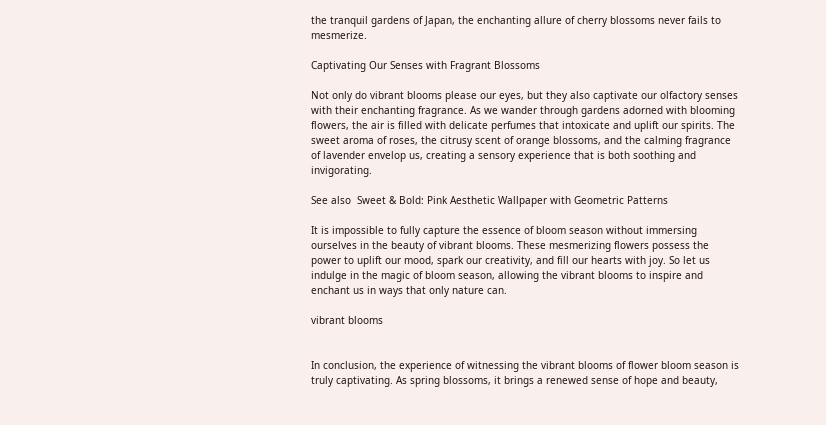the tranquil gardens of Japan, the enchanting allure of cherry blossoms never fails to mesmerize.

Captivating Our Senses with Fragrant Blossoms

Not only do vibrant blooms please our eyes, but they also captivate our olfactory senses with their enchanting fragrance. As we wander through gardens adorned with blooming flowers, the air is filled with delicate perfumes that intoxicate and uplift our spirits. The sweet aroma of roses, the citrusy scent of orange blossoms, and the calming fragrance of lavender envelop us, creating a sensory experience that is both soothing and invigorating.

See also  Sweet & Bold: Pink Aesthetic Wallpaper with Geometric Patterns

It is impossible to fully capture the essence of bloom season without immersing ourselves in the beauty of vibrant blooms. These mesmerizing flowers possess the power to uplift our mood, spark our creativity, and fill our hearts with joy. So let us indulge in the magic of bloom season, allowing the vibrant blooms to inspire and enchant us in ways that only nature can.

vibrant blooms


In conclusion, the experience of witnessing the vibrant blooms of flower bloom season is truly captivating. As spring blossoms, it brings a renewed sense of hope and beauty,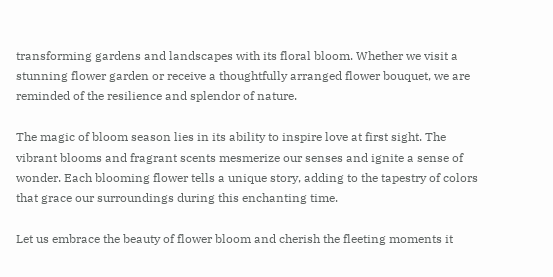transforming gardens and landscapes with its floral bloom. Whether we visit a stunning flower garden or receive a thoughtfully arranged flower bouquet, we are reminded of the resilience and splendor of nature.

The magic of bloom season lies in its ability to inspire love at first sight. The vibrant blooms and fragrant scents mesmerize our senses and ignite a sense of wonder. Each blooming flower tells a unique story, adding to the tapestry of colors that grace our surroundings during this enchanting time.

Let us embrace the beauty of flower bloom and cherish the fleeting moments it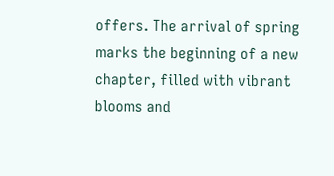offers. The arrival of spring marks the beginning of a new chapter, filled with vibrant blooms and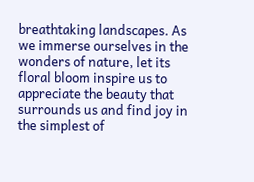breathtaking landscapes. As we immerse ourselves in the wonders of nature, let its floral bloom inspire us to appreciate the beauty that surrounds us and find joy in the simplest of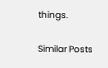things.

Similar Posts